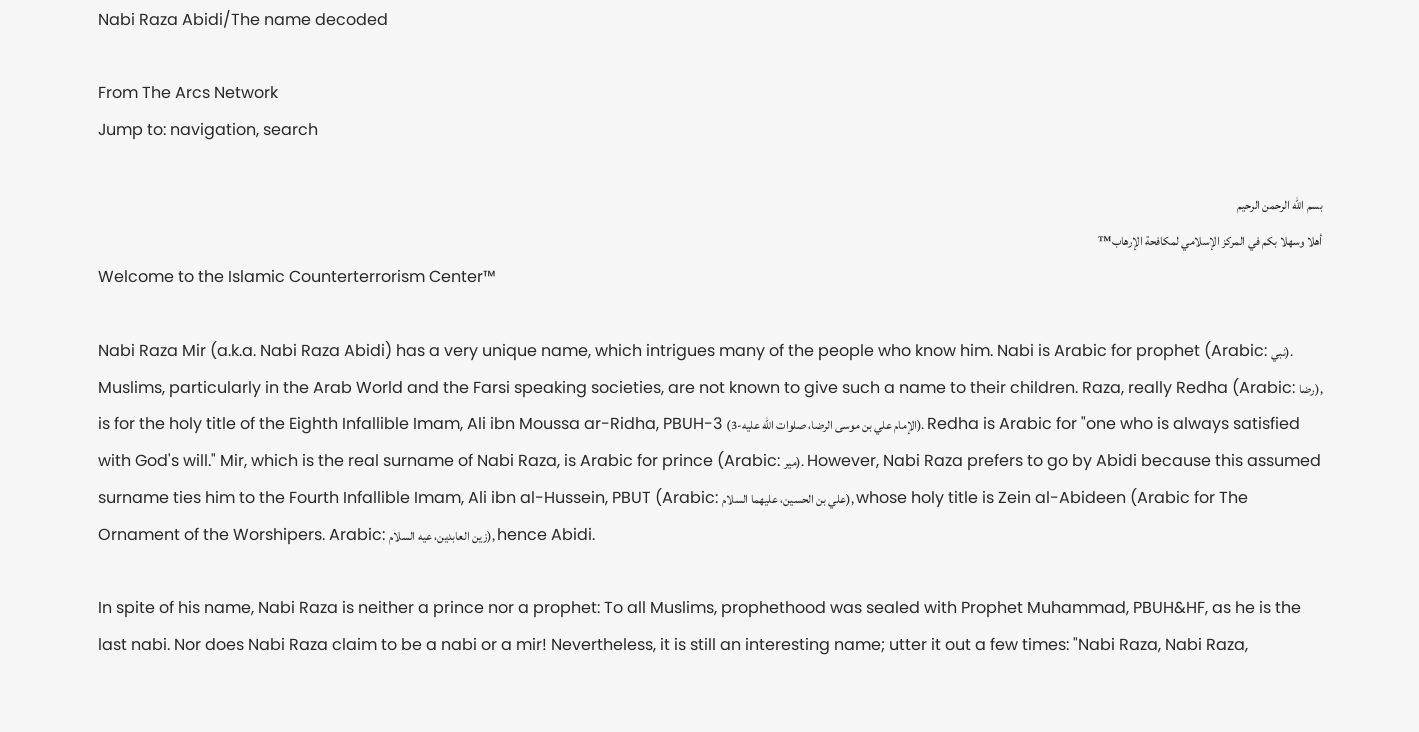Nabi Raza Abidi/The name decoded

From The Arcs Network
Jump to: navigation, search

بسم الله الرحمن الرحيم
أهلا وسهلا بكم في المركز الإسلامي لمكافحة الإرهاب™
Welcome to the Islamic Counterterrorism Center™

Nabi Raza Mir (a.k.a. Nabi Raza Abidi) has a very unique name, which intrigues many of the people who know him. Nabi is Arabic for prophet (Arabic: نبي). Muslims, particularly in the Arab World and the Farsi speaking societies, are not known to give such a name to their children. Raza, really Redha (Arabic: رضا), is for the holy title of the Eighth Infallible Imam, Ali ibn Moussa ar-Ridha, PBUH-3 (الإمام علي بن موسى الرضا، صلوات الله عليه-3). Redha is Arabic for "one who is always satisfied with God's will." Mir, which is the real surname of Nabi Raza, is Arabic for prince (Arabic: مير). However, Nabi Raza prefers to go by Abidi because this assumed surname ties him to the Fourth Infallible Imam, Ali ibn al-Hussein, PBUT (Arabic: علي بن الحسين، عليهما السلام), whose holy title is Zein al-Abideen (Arabic for The Ornament of the Worshipers. Arabic: زين العابدين، عيه السلام), hence Abidi.

In spite of his name, Nabi Raza is neither a prince nor a prophet: To all Muslims, prophethood was sealed with Prophet Muhammad, PBUH&HF, as he is the last nabi. Nor does Nabi Raza claim to be a nabi or a mir! Nevertheless, it is still an interesting name; utter it out a few times: "Nabi Raza, Nabi Raza,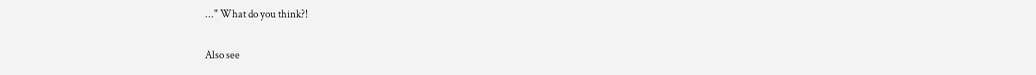..." What do you think?!

Also see